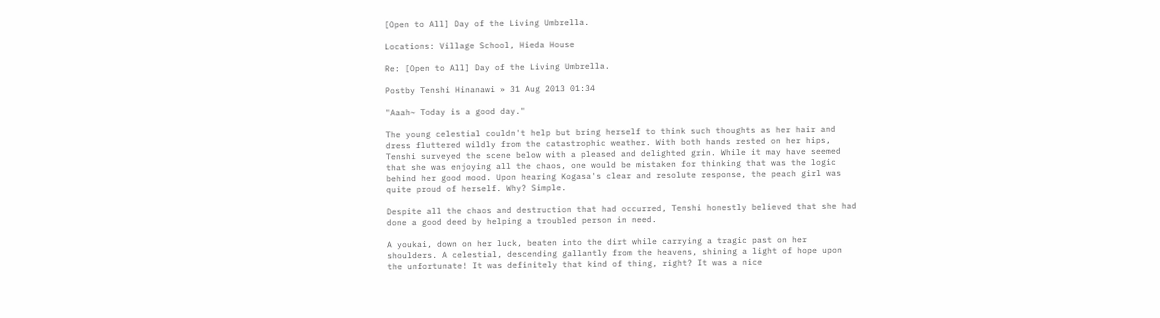[Open to All] Day of the Living Umbrella.

Locations: Village School, Hieda House

Re: [Open to All] Day of the Living Umbrella.

Postby Tenshi Hinanawi » 31 Aug 2013 01:34

"Aaah~ Today is a good day."

The young celestial couldn't help but bring herself to think such thoughts as her hair and dress fluttered wildly from the catastrophic weather. With both hands rested on her hips, Tenshi surveyed the scene below with a pleased and delighted grin. While it may have seemed that she was enjoying all the chaos, one would be mistaken for thinking that was the logic behind her good mood. Upon hearing Kogasa's clear and resolute response, the peach girl was quite proud of herself. Why? Simple.

Despite all the chaos and destruction that had occurred, Tenshi honestly believed that she had done a good deed by helping a troubled person in need.

A youkai, down on her luck, beaten into the dirt while carrying a tragic past on her shoulders. A celestial, descending gallantly from the heavens, shining a light of hope upon the unfortunate! It was definitely that kind of thing, right? It was a nice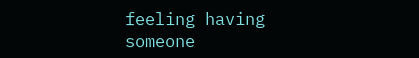feeling having someone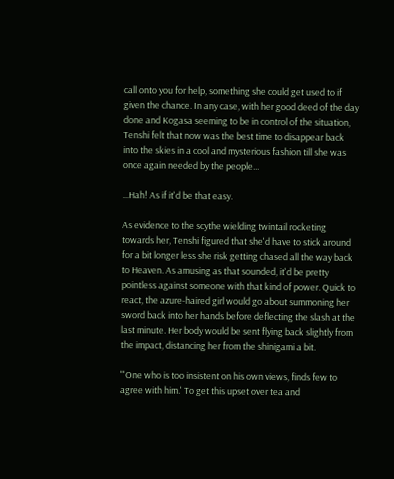call onto you for help, something she could get used to if given the chance. In any case, with her good deed of the day done and Kogasa seeming to be in control of the situation, Tenshi felt that now was the best time to disappear back into the skies in a cool and mysterious fashion till she was once again needed by the people...

...Hah! As if it'd be that easy.

As evidence to the scythe wielding twintail rocketing towards her, Tenshi figured that she'd have to stick around for a bit longer less she risk getting chased all the way back to Heaven. As amusing as that sounded, it'd be pretty pointless against someone with that kind of power. Quick to react, the azure-haired girl would go about summoning her sword back into her hands before deflecting the slash at the last minute. Her body would be sent flying back slightly from the impact, distancing her from the shinigami a bit.

"'One who is too insistent on his own views, finds few to agree with him.' To get this upset over tea and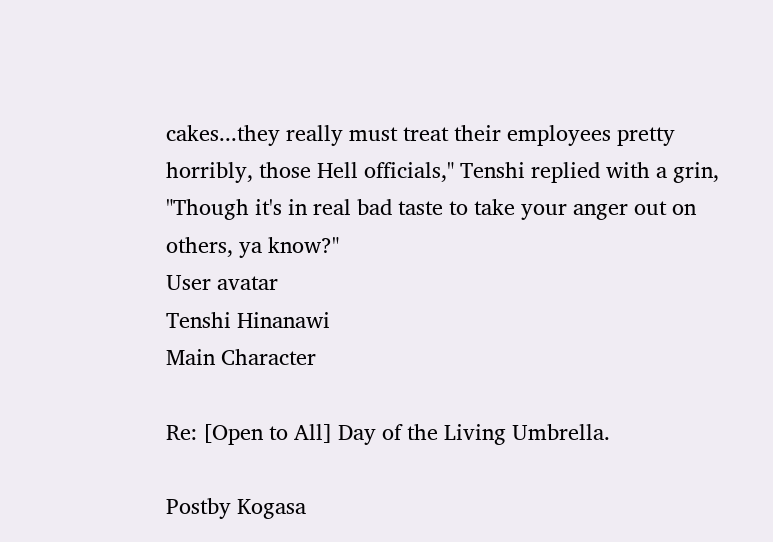cakes...they really must treat their employees pretty horribly, those Hell officials," Tenshi replied with a grin, "Though it's in real bad taste to take your anger out on others, ya know?"
User avatar
Tenshi Hinanawi
Main Character

Re: [Open to All] Day of the Living Umbrella.

Postby Kogasa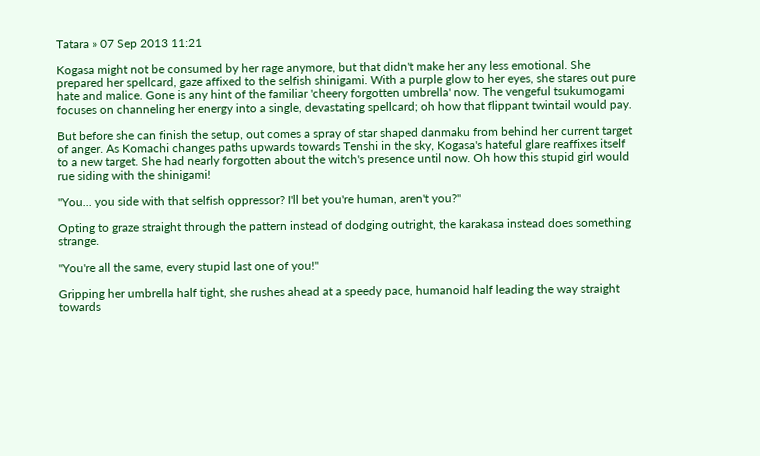Tatara » 07 Sep 2013 11:21

Kogasa might not be consumed by her rage anymore, but that didn't make her any less emotional. She prepared her spellcard, gaze affixed to the selfish shinigami. With a purple glow to her eyes, she stares out pure hate and malice. Gone is any hint of the familiar 'cheery forgotten umbrella' now. The vengeful tsukumogami focuses on channeling her energy into a single, devastating spellcard; oh how that flippant twintail would pay.

But before she can finish the setup, out comes a spray of star shaped danmaku from behind her current target of anger. As Komachi changes paths upwards towards Tenshi in the sky, Kogasa's hateful glare reaffixes itself to a new target. She had nearly forgotten about the witch's presence until now. Oh how this stupid girl would rue siding with the shinigami!

"You... you side with that selfish oppressor? I'll bet you're human, aren't you?"

Opting to graze straight through the pattern instead of dodging outright, the karakasa instead does something strange.

"You're all the same, every stupid last one of you!"

Gripping her umbrella half tight, she rushes ahead at a speedy pace, humanoid half leading the way straight towards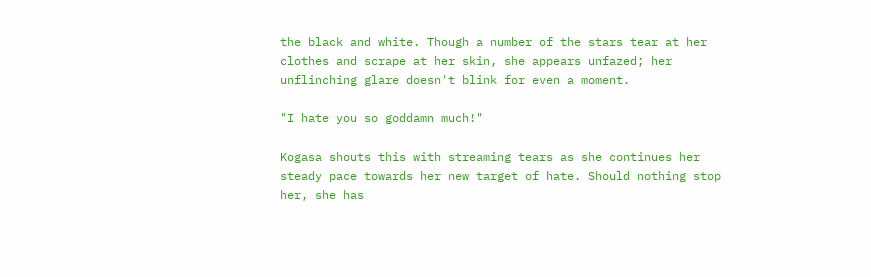the black and white. Though a number of the stars tear at her clothes and scrape at her skin, she appears unfazed; her unflinching glare doesn't blink for even a moment.

"I hate you so goddamn much!"

Kogasa shouts this with streaming tears as she continues her steady pace towards her new target of hate. Should nothing stop her, she has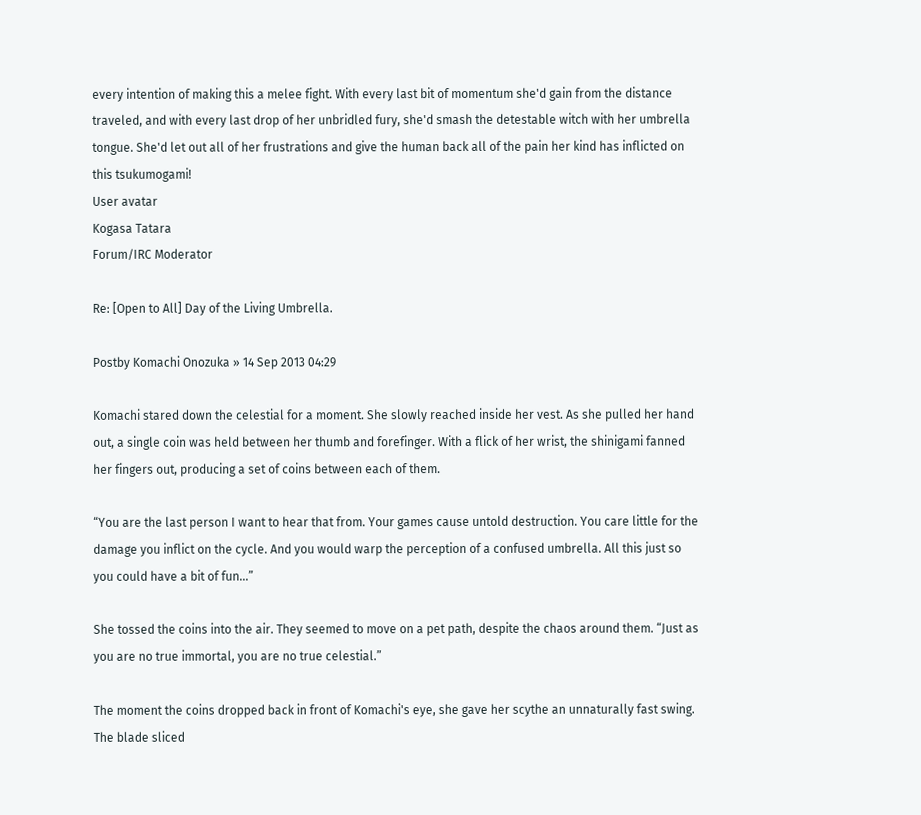every intention of making this a melee fight. With every last bit of momentum she'd gain from the distance traveled, and with every last drop of her unbridled fury, she'd smash the detestable witch with her umbrella tongue. She'd let out all of her frustrations and give the human back all of the pain her kind has inflicted on this tsukumogami!
User avatar
Kogasa Tatara
Forum/IRC Moderator

Re: [Open to All] Day of the Living Umbrella.

Postby Komachi Onozuka » 14 Sep 2013 04:29

Komachi stared down the celestial for a moment. She slowly reached inside her vest. As she pulled her hand out, a single coin was held between her thumb and forefinger. With a flick of her wrist, the shinigami fanned her fingers out, producing a set of coins between each of them.

“You are the last person I want to hear that from. Your games cause untold destruction. You care little for the damage you inflict on the cycle. And you would warp the perception of a confused umbrella. All this just so you could have a bit of fun...”

She tossed the coins into the air. They seemed to move on a pet path, despite the chaos around them. “Just as you are no true immortal, you are no true celestial.”

The moment the coins dropped back in front of Komachi's eye, she gave her scythe an unnaturally fast swing. The blade sliced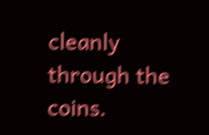cleanly through the coins.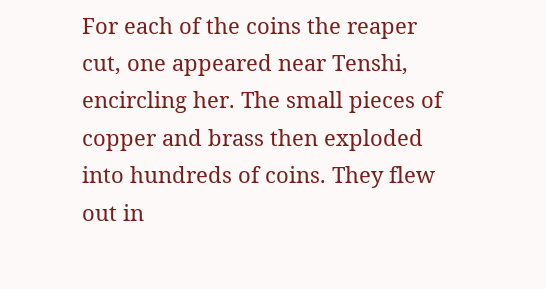For each of the coins the reaper cut, one appeared near Tenshi, encircling her. The small pieces of copper and brass then exploded into hundreds of coins. They flew out in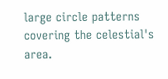large circle patterns covering the celestial's area.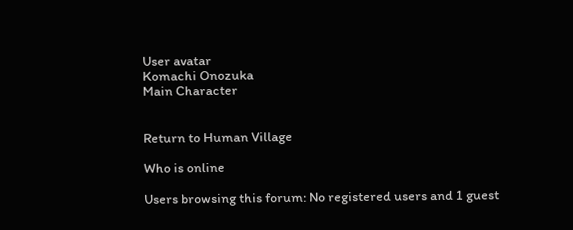User avatar
Komachi Onozuka
Main Character


Return to Human Village

Who is online

Users browsing this forum: No registered users and 1 guest